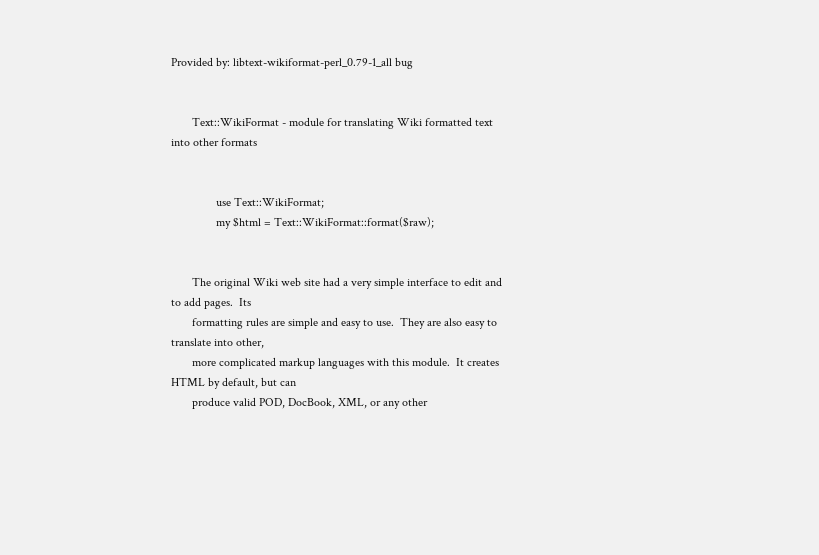Provided by: libtext-wikiformat-perl_0.79-1_all bug


       Text::WikiFormat - module for translating Wiki formatted text into other formats


               use Text::WikiFormat;
               my $html = Text::WikiFormat::format($raw);


       The original Wiki web site had a very simple interface to edit and to add pages.  Its
       formatting rules are simple and easy to use.  They are also easy to translate into other,
       more complicated markup languages with this module.  It creates HTML by default, but can
       produce valid POD, DocBook, XML, or any other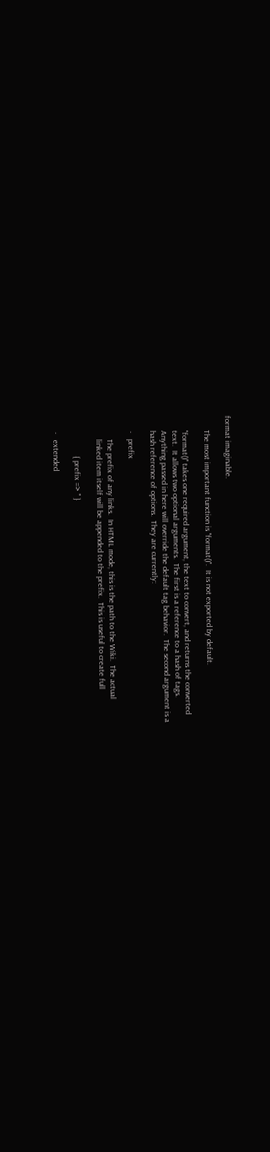format imaginable.

       The most important function is "format()".  It is not exported by default.

       "format()" takes one required argument, the text to convert, and returns the converted
       text.  It allows two optional arguments.  The first is a reference to a hash of tags.
       Anything passed in here will override the default tag behavior.  The second argument is a
       hash reference of options.  They are currently:

       ·   prefix

           The prefix of any links.  In HTML mode, this is the path to the Wiki.  The actual
           linked item itself will be appended to the prefix.  This is useful to create full

                   { prefix => '' }

       ·   extended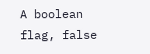A boolean flag, false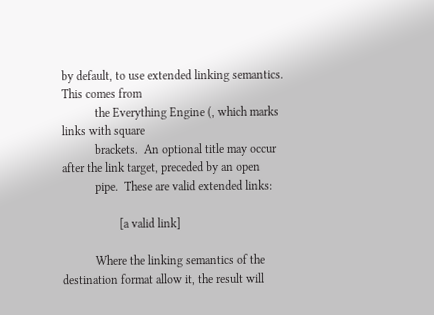by default, to use extended linking semantics.  This comes from
           the Everything Engine (, which marks links with square
           brackets.  An optional title may occur after the link target, preceded by an open
           pipe.  These are valid extended links:

                   [a valid link]

           Where the linking semantics of the destination format allow it, the result will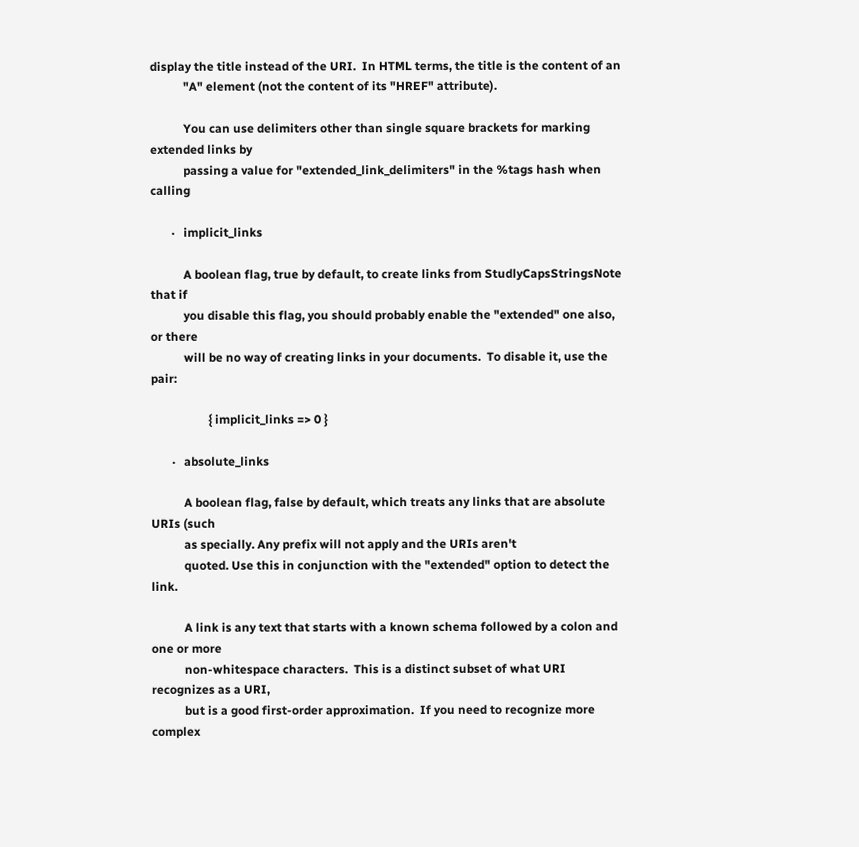display the title instead of the URI.  In HTML terms, the title is the content of an
           "A" element (not the content of its "HREF" attribute).

           You can use delimiters other than single square brackets for marking extended links by
           passing a value for "extended_link_delimiters" in the %tags hash when calling

       ·   implicit_links

           A boolean flag, true by default, to create links from StudlyCapsStringsNote that if
           you disable this flag, you should probably enable the "extended" one also, or there
           will be no way of creating links in your documents.  To disable it, use the pair:

                   { implicit_links => 0 }

       ·   absolute_links

           A boolean flag, false by default, which treats any links that are absolute URIs (such
           as specially. Any prefix will not apply and the URIs aren't
           quoted. Use this in conjunction with the "extended" option to detect the link.

           A link is any text that starts with a known schema followed by a colon and one or more
           non-whitespace characters.  This is a distinct subset of what URI recognizes as a URI,
           but is a good first-order approximation.  If you need to recognize more complex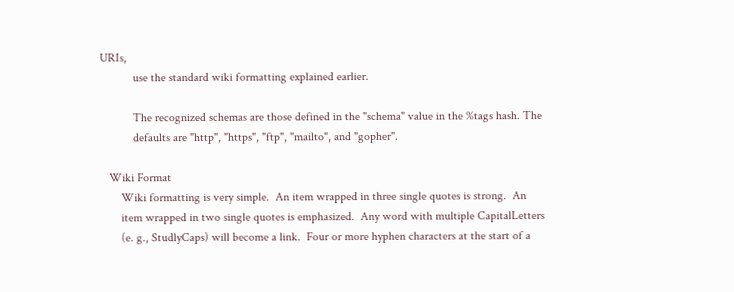URIs,
           use the standard wiki formatting explained earlier.

           The recognized schemas are those defined in the "schema" value in the %tags hash. The
           defaults are "http", "https", "ftp", "mailto", and "gopher".

   Wiki Format
       Wiki formatting is very simple.  An item wrapped in three single quotes is strong.  An
       item wrapped in two single quotes is emphasized.  Any word with multiple CapitalLetters
       (e. g., StudlyCaps) will become a link.  Four or more hyphen characters at the start of a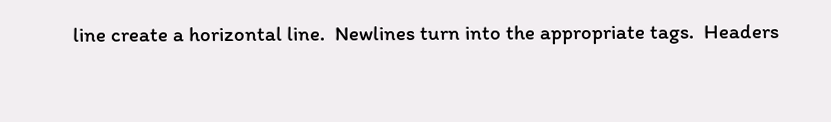line create a horizontal line.  Newlines turn into the appropriate tags.  Headers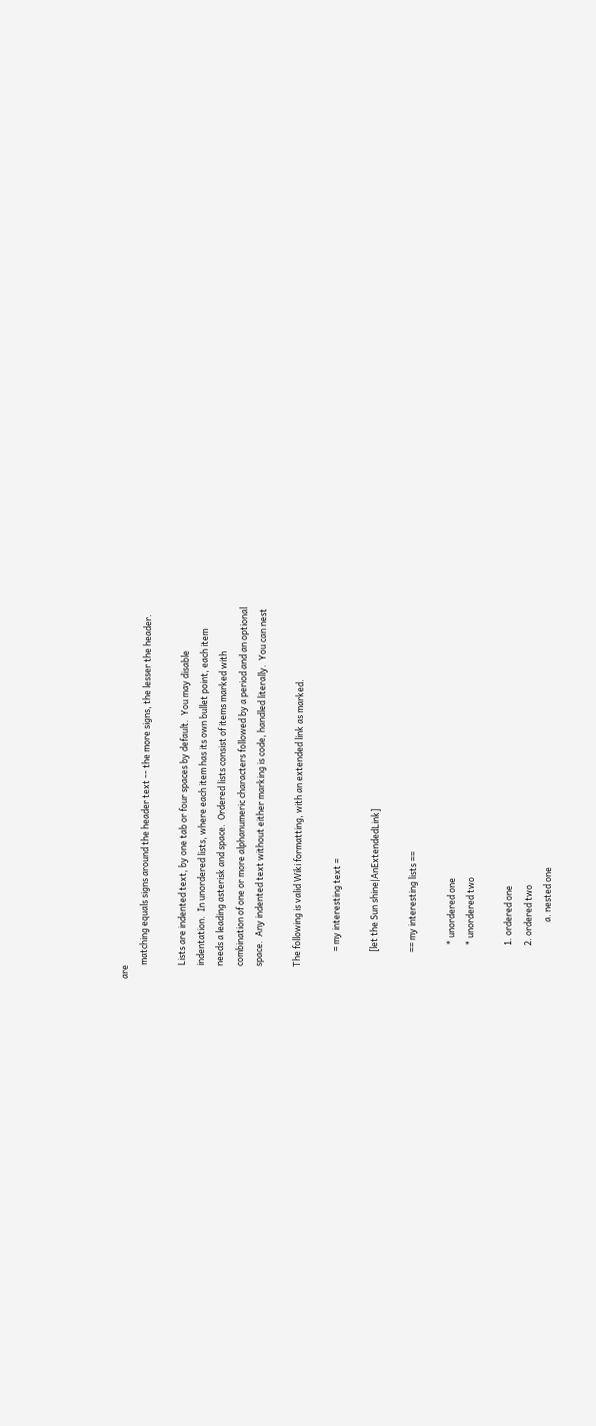are
       matching equals signs around the header text -- the more signs, the lesser the header.

       Lists are indented text, by one tab or four spaces by default.  You may disable
       indentation.  In unordered lists, where each item has its own bullet point, each item
       needs a leading asterisk and space.  Ordered lists consist of items marked with
       combination of one or more alphanumeric characters followed by a period and an optional
       space.  Any indented text without either marking is code, handled literally.  You can nest

       The following is valid Wiki formatting, with an extended link as marked.

               = my interesting text =

               [let the Sun shine|AnExtendedLink]

               == my interesting lists ==

                   * unordered one
                   * unordered two

                   1. ordered one
                   2. ordered two
                               a. nested one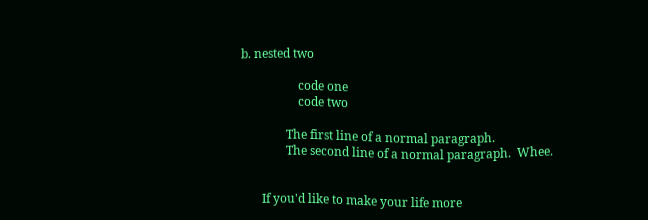b. nested two

                   code one
                   code two

               The first line of a normal paragraph.
               The second line of a normal paragraph.  Whee.


       If you'd like to make your life more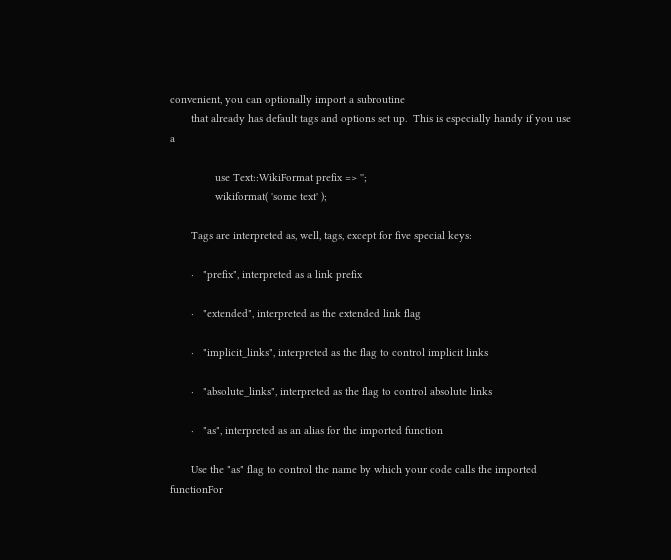convenient, you can optionally import a subroutine
       that already has default tags and options set up.  This is especially handy if you use a

               use Text::WikiFormat prefix => '';
               wikiformat( 'some text' );

       Tags are interpreted as, well, tags, except for five special keys:

       ·   "prefix", interpreted as a link prefix

       ·   "extended", interpreted as the extended link flag

       ·   "implicit_links", interpreted as the flag to control implicit links

       ·   "absolute_links", interpreted as the flag to control absolute links

       ·   "as", interpreted as an alias for the imported function

       Use the "as" flag to control the name by which your code calls the imported functionFor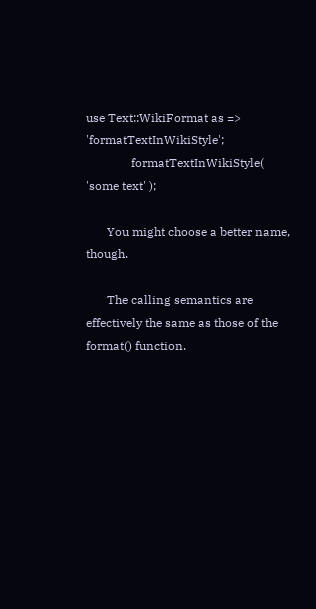use Text::WikiFormat as => 'formatTextInWikiStyle';
               formatTextInWikiStyle( 'some text' );

       You might choose a better name, though.

       The calling semantics are effectively the same as those of the format() function.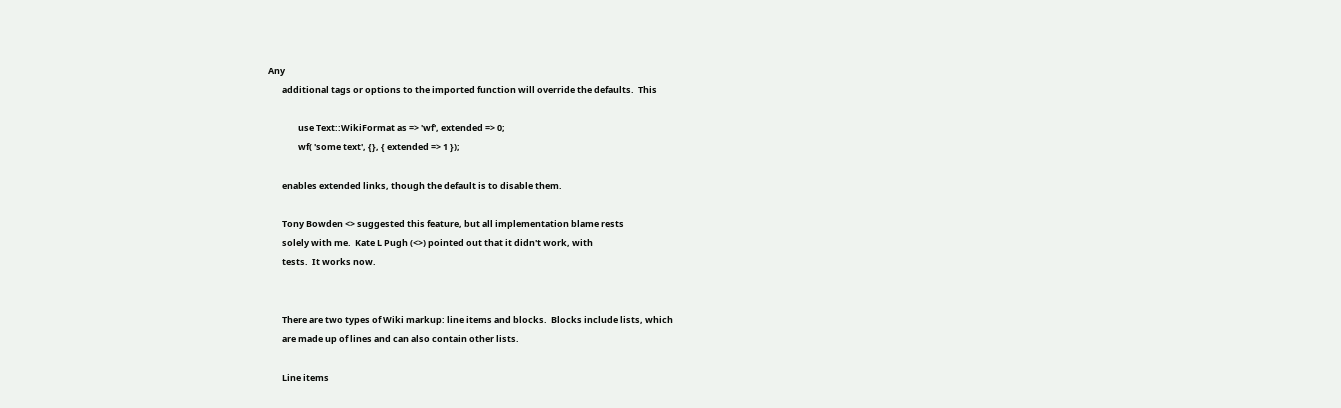Any
       additional tags or options to the imported function will override the defaults.  This

               use Text::WikiFormat as => 'wf', extended => 0;
               wf( 'some text', {}, { extended => 1 });

       enables extended links, though the default is to disable them.

       Tony Bowden <> suggested this feature, but all implementation blame rests
       solely with me.  Kate L Pugh (<>) pointed out that it didn't work, with
       tests.  It works now.


       There are two types of Wiki markup: line items and blocks.  Blocks include lists, which
       are made up of lines and can also contain other lists.

       Line items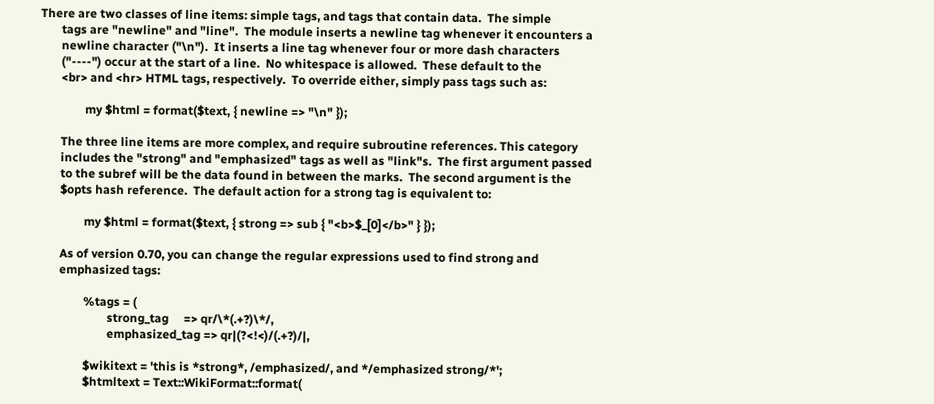There are two classes of line items: simple tags, and tags that contain data.  The simple
       tags are "newline" and "line".  The module inserts a newline tag whenever it encounters a
       newline character ("\n").  It inserts a line tag whenever four or more dash characters
       ("----") occur at the start of a line.  No whitespace is allowed.  These default to the
       <br> and <hr> HTML tags, respectively.  To override either, simply pass tags such as:

               my $html = format($text, { newline => "\n" });

       The three line items are more complex, and require subroutine references. This category
       includes the "strong" and "emphasized" tags as well as "link"s.  The first argument passed
       to the subref will be the data found in between the marks.  The second argument is the
       $opts hash reference.  The default action for a strong tag is equivalent to:

               my $html = format($text, { strong => sub { "<b>$_[0]</b>" } });

       As of version 0.70, you can change the regular expressions used to find strong and
       emphasized tags:

               %tags = (
                       strong_tag     => qr/\*(.+?)\*/,
                       emphasized_tag => qr|(?<!<)/(.+?)/|,

               $wikitext = 'this is *strong*, /emphasized/, and */emphasized strong/*';
               $htmltext = Text::WikiFormat::format(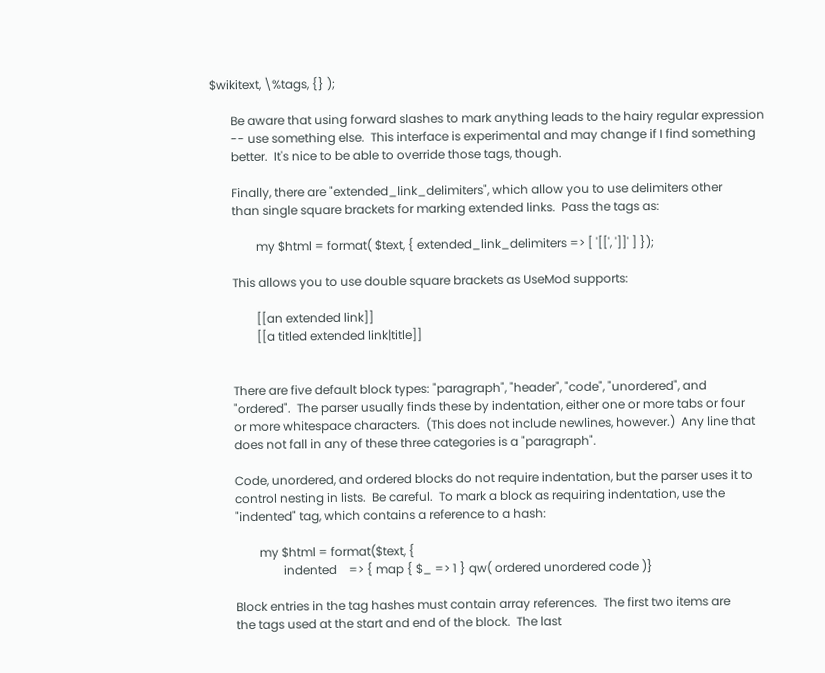$wikitext, \%tags, {} );

       Be aware that using forward slashes to mark anything leads to the hairy regular expression
       -- use something else.  This interface is experimental and may change if I find something
       better.  It's nice to be able to override those tags, though.

       Finally, there are "extended_link_delimiters", which allow you to use delimiters other
       than single square brackets for marking extended links.  Pass the tags as:

               my $html = format( $text, { extended_link_delimiters => [ '[[', ']]' ] });

       This allows you to use double square brackets as UseMod supports:

               [[an extended link]]
               [[a titled extended link|title]]


       There are five default block types: "paragraph", "header", "code", "unordered", and
       "ordered".  The parser usually finds these by indentation, either one or more tabs or four
       or more whitespace characters.  (This does not include newlines, however.)  Any line that
       does not fall in any of these three categories is a "paragraph".

       Code, unordered, and ordered blocks do not require indentation, but the parser uses it to
       control nesting in lists.  Be careful.  To mark a block as requiring indentation, use the
       "indented" tag, which contains a reference to a hash:

               my $html = format($text, {
                       indented    => { map { $_ => 1 } qw( ordered unordered code )}

       Block entries in the tag hashes must contain array references.  The first two items are
       the tags used at the start and end of the block.  The last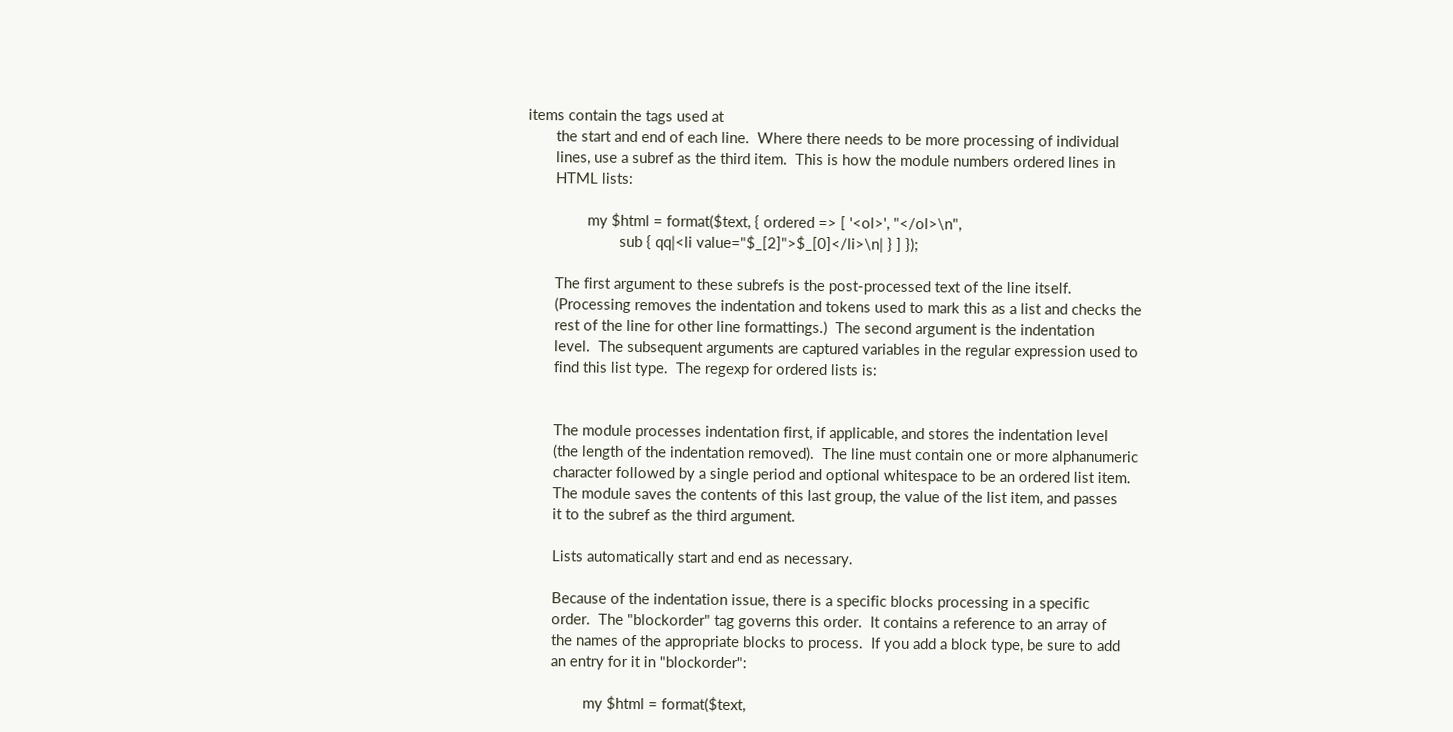items contain the tags used at
       the start and end of each line.  Where there needs to be more processing of individual
       lines, use a subref as the third item.  This is how the module numbers ordered lines in
       HTML lists:

               my $html = format($text, { ordered => [ '<ol>', "</ol>\n",
                       sub { qq|<li value="$_[2]">$_[0]</li>\n| } ] });

       The first argument to these subrefs is the post-processed text of the line itself.
       (Processing removes the indentation and tokens used to mark this as a list and checks the
       rest of the line for other line formattings.)  The second argument is the indentation
       level.  The subsequent arguments are captured variables in the regular expression used to
       find this list type.  The regexp for ordered lists is:


       The module processes indentation first, if applicable, and stores the indentation level
       (the length of the indentation removed).  The line must contain one or more alphanumeric
       character followed by a single period and optional whitespace to be an ordered list item.
       The module saves the contents of this last group, the value of the list item, and passes
       it to the subref as the third argument.

       Lists automatically start and end as necessary.

       Because of the indentation issue, there is a specific blocks processing in a specific
       order.  The "blockorder" tag governs this order.  It contains a reference to an array of
       the names of the appropriate blocks to process.  If you add a block type, be sure to add
       an entry for it in "blockorder":

               my $html = format($text,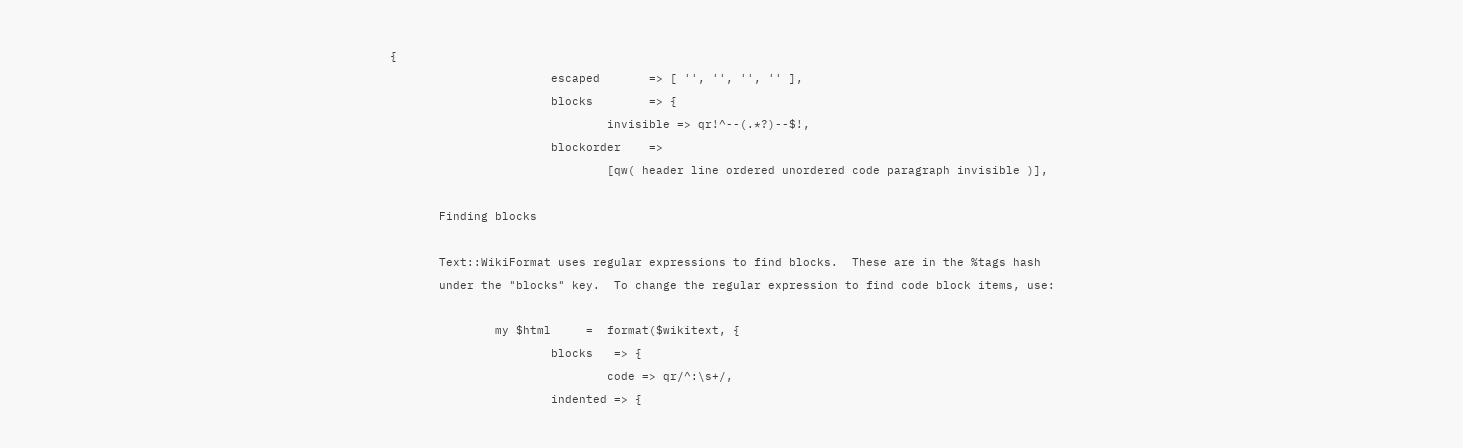{
                       escaped       => [ '', '', '', '' ],
                       blocks        => {
                               invisible => qr!^--(.*?)--$!,
                       blockorder    =>
                               [qw( header line ordered unordered code paragraph invisible )],

       Finding blocks

       Text::WikiFormat uses regular expressions to find blocks.  These are in the %tags hash
       under the "blocks" key.  To change the regular expression to find code block items, use:

               my $html     =  format($wikitext, {
                       blocks   => {
                               code => qr/^:\s+/,
                       indented => {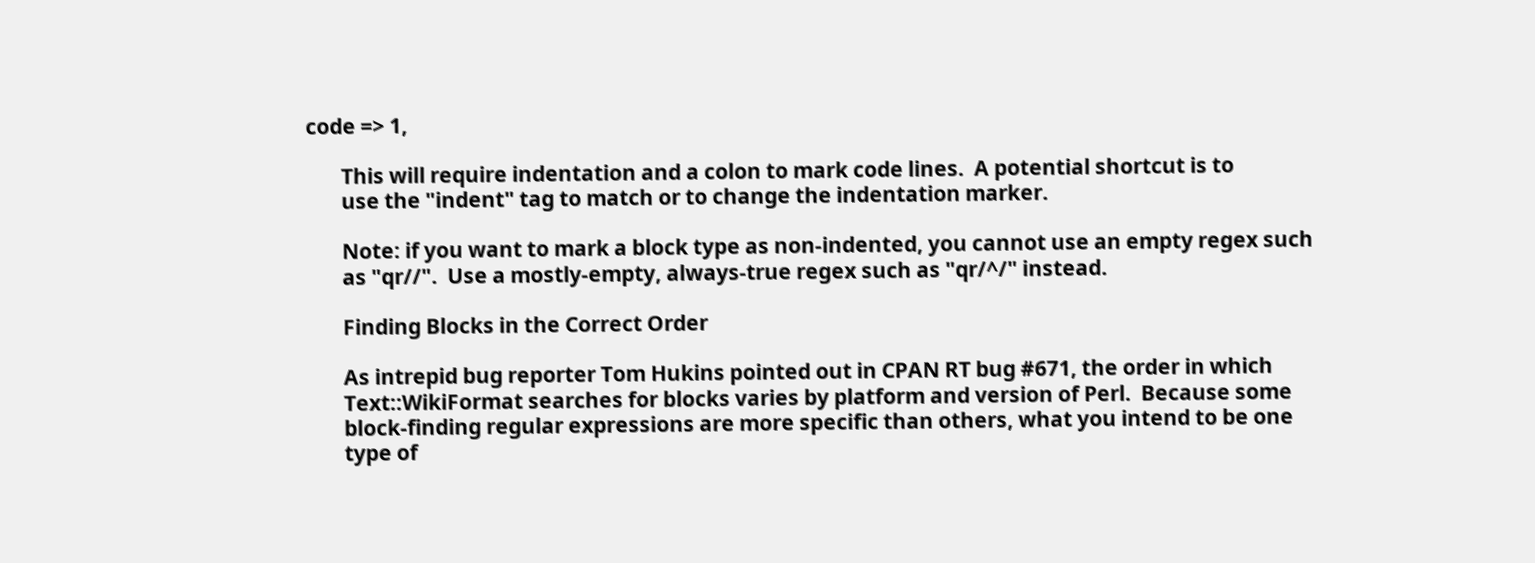code => 1,

       This will require indentation and a colon to mark code lines.  A potential shortcut is to
       use the "indent" tag to match or to change the indentation marker.

       Note: if you want to mark a block type as non-indented, you cannot use an empty regex such
       as "qr//".  Use a mostly-empty, always-true regex such as "qr/^/" instead.

       Finding Blocks in the Correct Order

       As intrepid bug reporter Tom Hukins pointed out in CPAN RT bug #671, the order in which
       Text::WikiFormat searches for blocks varies by platform and version of Perl.  Because some
       block-finding regular expressions are more specific than others, what you intend to be one
       type of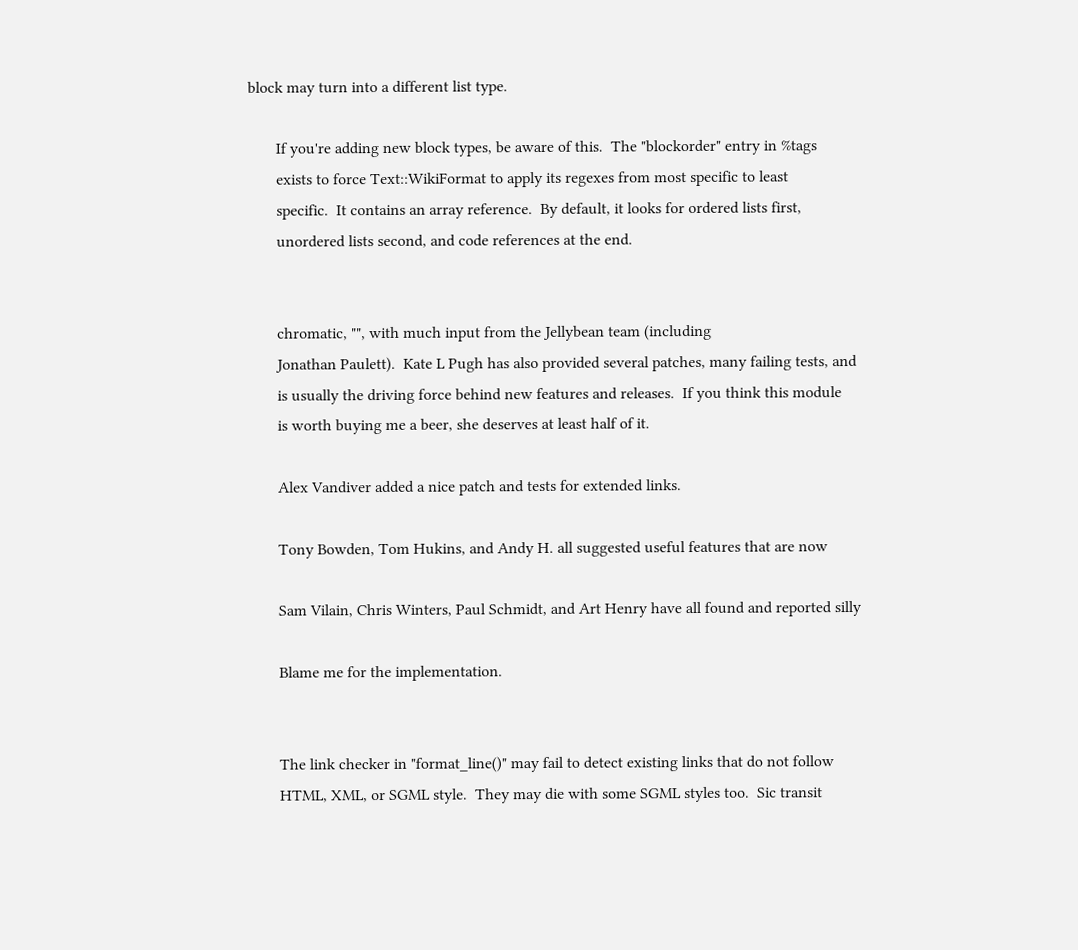block may turn into a different list type.

       If you're adding new block types, be aware of this.  The "blockorder" entry in %tags
       exists to force Text::WikiFormat to apply its regexes from most specific to least
       specific.  It contains an array reference.  By default, it looks for ordered lists first,
       unordered lists second, and code references at the end.


       chromatic, "", with much input from the Jellybean team (including
       Jonathan Paulett).  Kate L Pugh has also provided several patches, many failing tests, and
       is usually the driving force behind new features and releases.  If you think this module
       is worth buying me a beer, she deserves at least half of it.

       Alex Vandiver added a nice patch and tests for extended links.

       Tony Bowden, Tom Hukins, and Andy H. all suggested useful features that are now

       Sam Vilain, Chris Winters, Paul Schmidt, and Art Henry have all found and reported silly

       Blame me for the implementation.


       The link checker in "format_line()" may fail to detect existing links that do not follow
       HTML, XML, or SGML style.  They may die with some SGML styles too.  Sic transit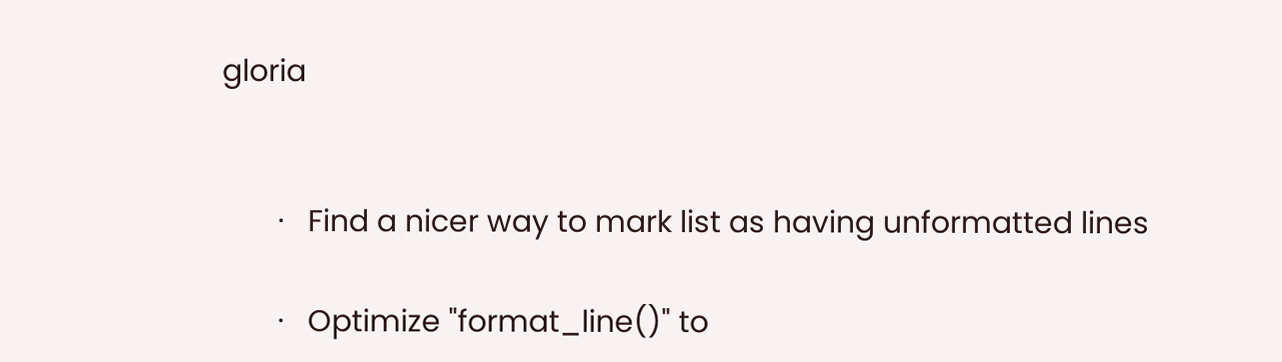gloria


       ·   Find a nicer way to mark list as having unformatted lines

       ·   Optimize "format_line()" to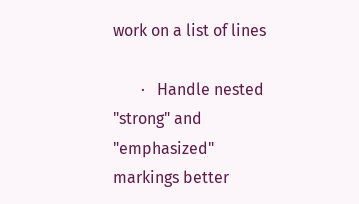work on a list of lines

       ·   Handle nested "strong" and "emphasized" markings better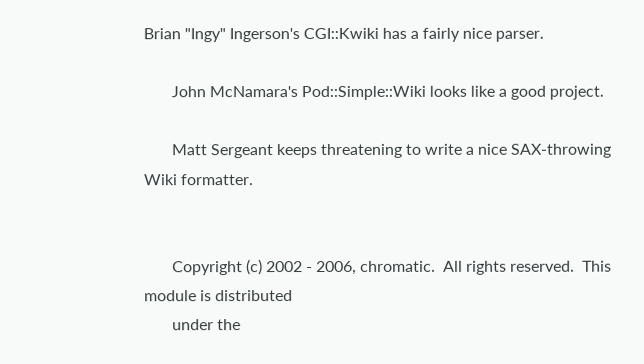Brian "Ingy" Ingerson's CGI::Kwiki has a fairly nice parser.

       John McNamara's Pod::Simple::Wiki looks like a good project.

       Matt Sergeant keeps threatening to write a nice SAX-throwing Wiki formatter.


       Copyright (c) 2002 - 2006, chromatic.  All rights reserved.  This module is distributed
       under the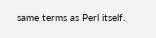same terms as Perl itself.